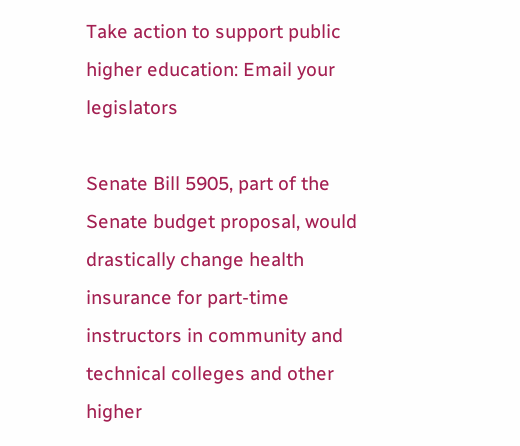Take action to support public higher education: Email your legislators

Senate Bill 5905, part of the Senate budget proposal, would drastically change health insurance for part-time instructors in community and technical colleges and other higher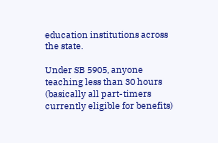education institutions across the state.

Under SB 5905, anyone teaching less than 30 hours (basically all part-timers currently eligible for benefits)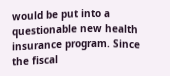would be put into a questionable new health insurance program. Since the fiscal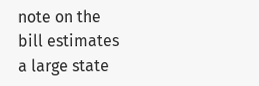note on the bill estimates a large state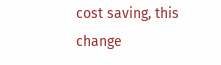cost saving, this change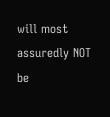will most assuredly NOT be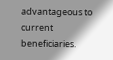advantageous to current beneficiaries.